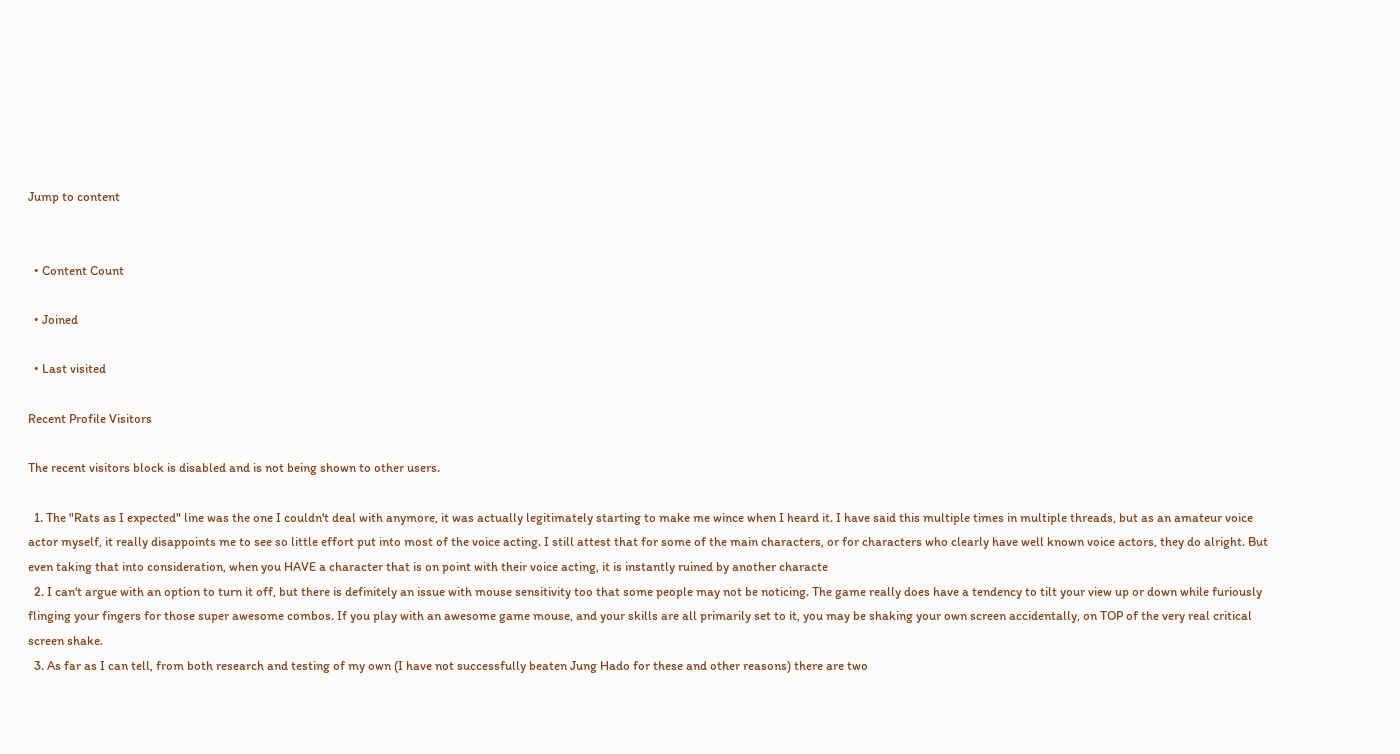Jump to content


  • Content Count

  • Joined

  • Last visited

Recent Profile Visitors

The recent visitors block is disabled and is not being shown to other users.

  1. The "Rats as I expected" line was the one I couldn't deal with anymore, it was actually legitimately starting to make me wince when I heard it. I have said this multiple times in multiple threads, but as an amateur voice actor myself, it really disappoints me to see so little effort put into most of the voice acting. I still attest that for some of the main characters, or for characters who clearly have well known voice actors, they do alright. But even taking that into consideration, when you HAVE a character that is on point with their voice acting, it is instantly ruined by another characte
  2. I can't argue with an option to turn it off, but there is definitely an issue with mouse sensitivity too that some people may not be noticing. The game really does have a tendency to tilt your view up or down while furiously flinging your fingers for those super awesome combos. If you play with an awesome game mouse, and your skills are all primarily set to it, you may be shaking your own screen accidentally, on TOP of the very real critical screen shake.
  3. As far as I can tell, from both research and testing of my own (I have not successfully beaten Jung Hado for these and other reasons) there are two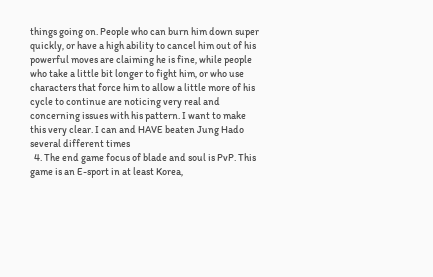things going on. People who can burn him down super quickly, or have a high ability to cancel him out of his powerful moves are claiming he is fine, while people who take a little bit longer to fight him, or who use characters that force him to allow a little more of his cycle to continue are noticing very real and concerning issues with his pattern. I want to make this very clear. I can and HAVE beaten Jung Hado several different times
  4. The end game focus of blade and soul is PvP. This game is an E-sport in at least Korea,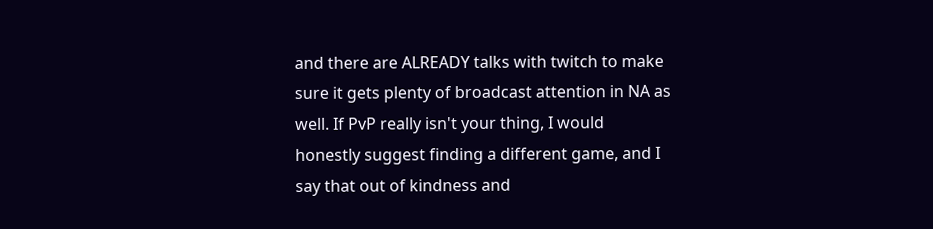and there are ALREADY talks with twitch to make sure it gets plenty of broadcast attention in NA as well. If PvP really isn't your thing, I would honestly suggest finding a different game, and I say that out of kindness and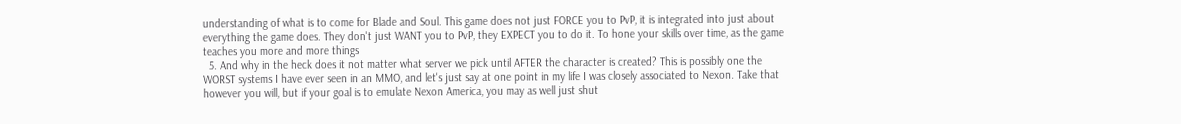understanding of what is to come for Blade and Soul. This game does not just FORCE you to PvP, it is integrated into just about everything the game does. They don't just WANT you to PvP, they EXPECT you to do it. To hone your skills over time, as the game teaches you more and more things
  5. And why in the heck does it not matter what server we pick until AFTER the character is created? This is possibly one the WORST systems I have ever seen in an MMO, and let's just say at one point in my life I was closely associated to Nexon. Take that however you will, but if your goal is to emulate Nexon America, you may as well just shut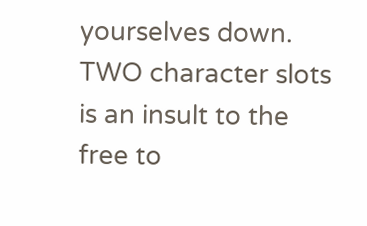yourselves down. TWO character slots is an insult to the free to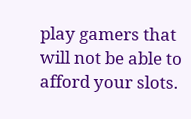play gamers that will not be able to afford your slots.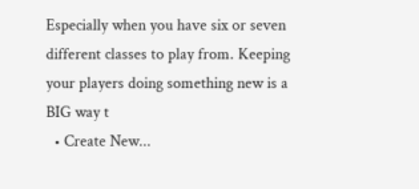Especially when you have six or seven different classes to play from. Keeping your players doing something new is a BIG way t
  • Create New...